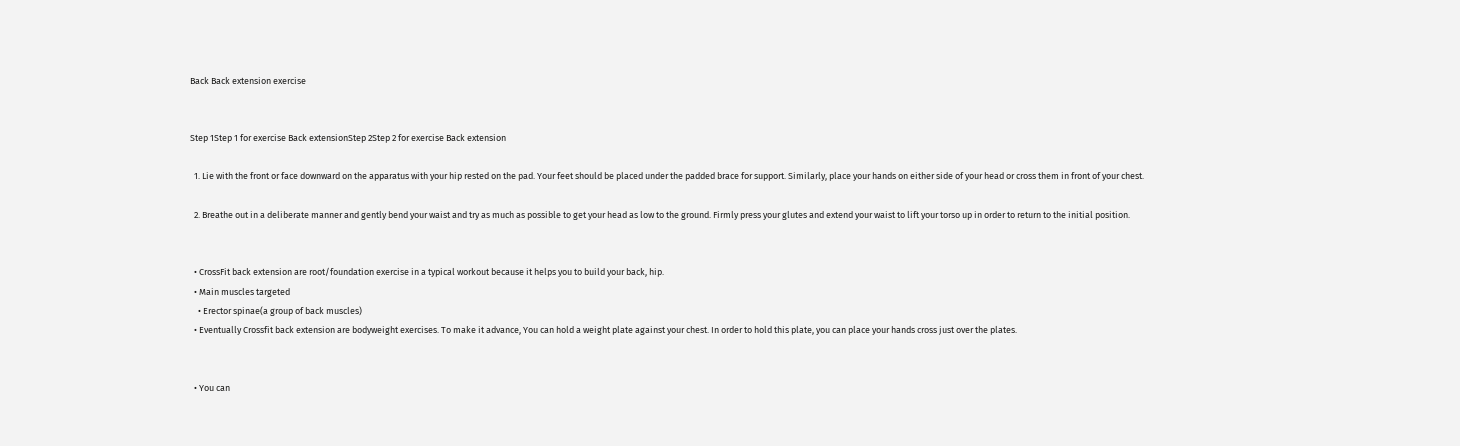Back Back extension exercise


Step 1Step 1 for exercise Back extensionStep 2Step 2 for exercise Back extension

  1. Lie with the front or face downward on the apparatus with your hip rested on the pad. Your feet should be placed under the padded brace for support. Similarly, place your hands on either side of your head or cross them in front of your chest.

  2. Breathe out in a deliberate manner and gently bend your waist and try as much as possible to get your head as low to the ground. Firmly press your glutes and extend your waist to lift your torso up in order to return to the initial position.


  • CrossFit back extension are root/foundation exercise in a typical workout because it helps you to build your back, hip.
  • Main muscles targeted
    • Erector spinae(a group of back muscles)
  • Eventually Crossfit back extension are bodyweight exercises. To make it advance, You can hold a weight plate against your chest. In order to hold this plate, you can place your hands cross just over the plates.


  • You can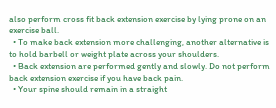also perform cross fit back extension exercise by lying prone on an exercise ball.
  • To make back extension more challenging, another alternative is to hold barbell or weight plate across your shoulders.
  • Back extension are performed gently and slowly. Do not perform back extension exercise if you have back pain.
  • Your spine should remain in a straight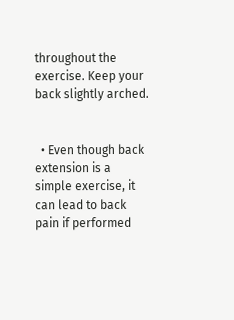throughout the exercise. Keep your back slightly arched.


  • Even though back extension is a simple exercise, it can lead to back pain if performed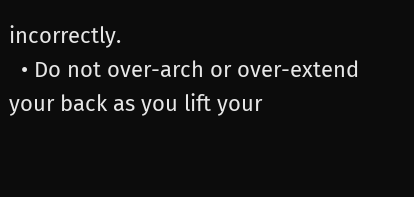incorrectly.
  • Do not over-arch or over-extend your back as you lift your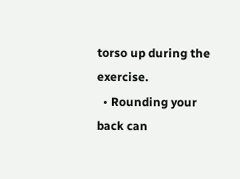torso up during the exercise.
  • Rounding your back can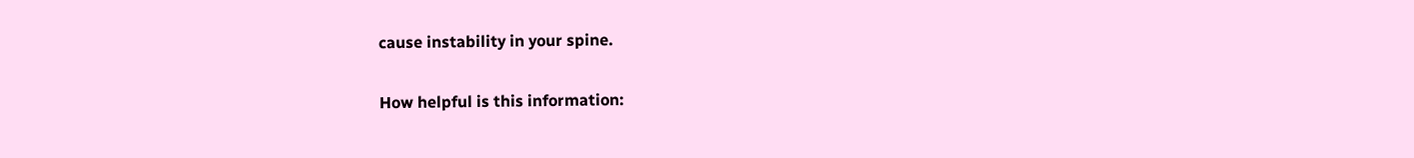cause instability in your spine.

How helpful is this information: